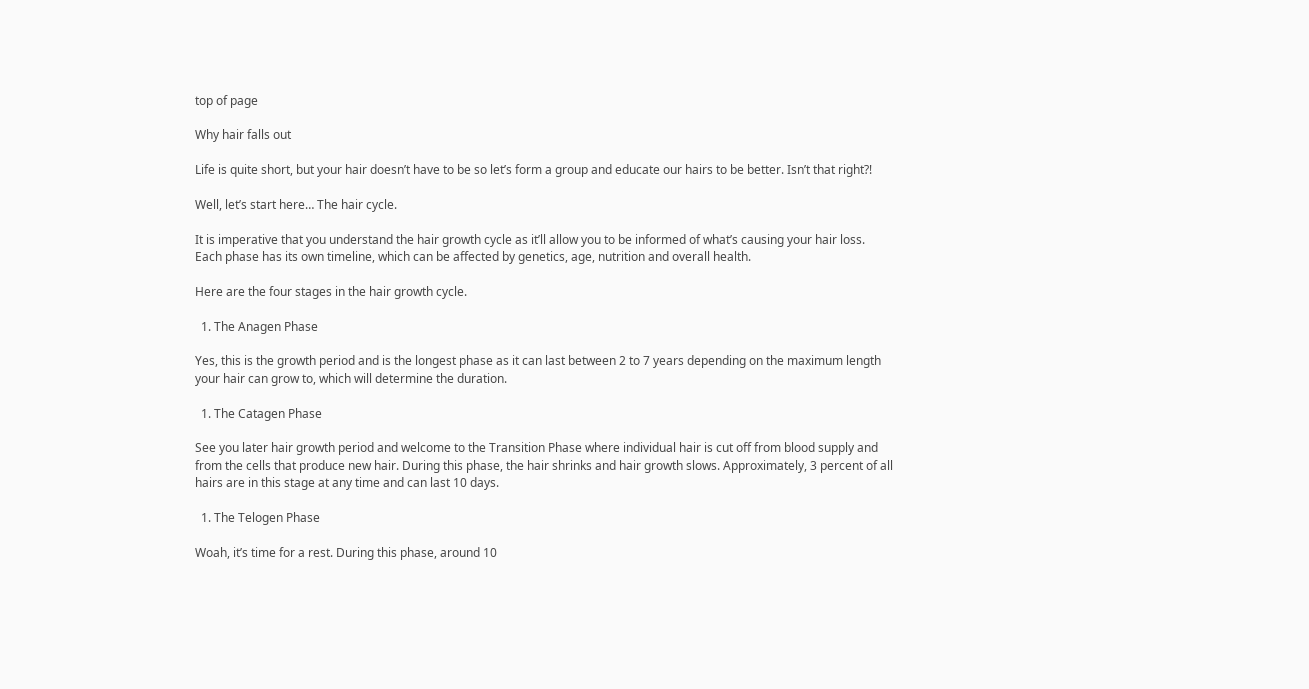top of page

Why hair falls out

Life is quite short, but your hair doesn’t have to be so let’s form a group and educate our hairs to be better. Isn’t that right?!

Well, let’s start here… The hair cycle.

It is imperative that you understand the hair growth cycle as it’ll allow you to be informed of what’s causing your hair loss. Each phase has its own timeline, which can be affected by genetics, age, nutrition and overall health.

Here are the four stages in the hair growth cycle.

  1. The Anagen Phase

Yes, this is the growth period and is the longest phase as it can last between 2 to 7 years depending on the maximum length your hair can grow to, which will determine the duration.

  1. The Catagen Phase

See you later hair growth period and welcome to the Transition Phase where individual hair is cut off from blood supply and from the cells that produce new hair. During this phase, the hair shrinks and hair growth slows. Approximately, 3 percent of all hairs are in this stage at any time and can last 10 days.

  1. The Telogen Phase

Woah, it’s time for a rest. During this phase, around 10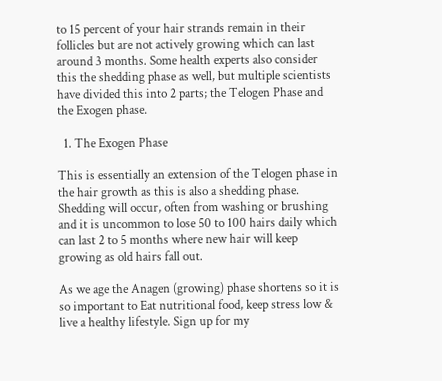to 15 percent of your hair strands remain in their follicles but are not actively growing which can last around 3 months. Some health experts also consider this the shedding phase as well, but multiple scientists have divided this into 2 parts; the Telogen Phase and the Exogen phase.

  1. The Exogen Phase

This is essentially an extension of the Telogen phase in the hair growth as this is also a shedding phase. Shedding will occur, often from washing or brushing and it is uncommon to lose 50 to 100 hairs daily which can last 2 to 5 months where new hair will keep growing as old hairs fall out.

As we age the Anagen (growing) phase shortens so it is so important to Eat nutritional food, keep stress low & live a healthy lifestyle. Sign up for my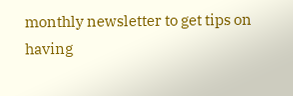monthly newsletter to get tips on having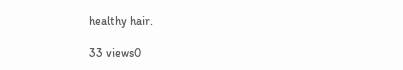healthy hair.

33 views0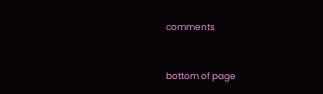comments


bottom of page